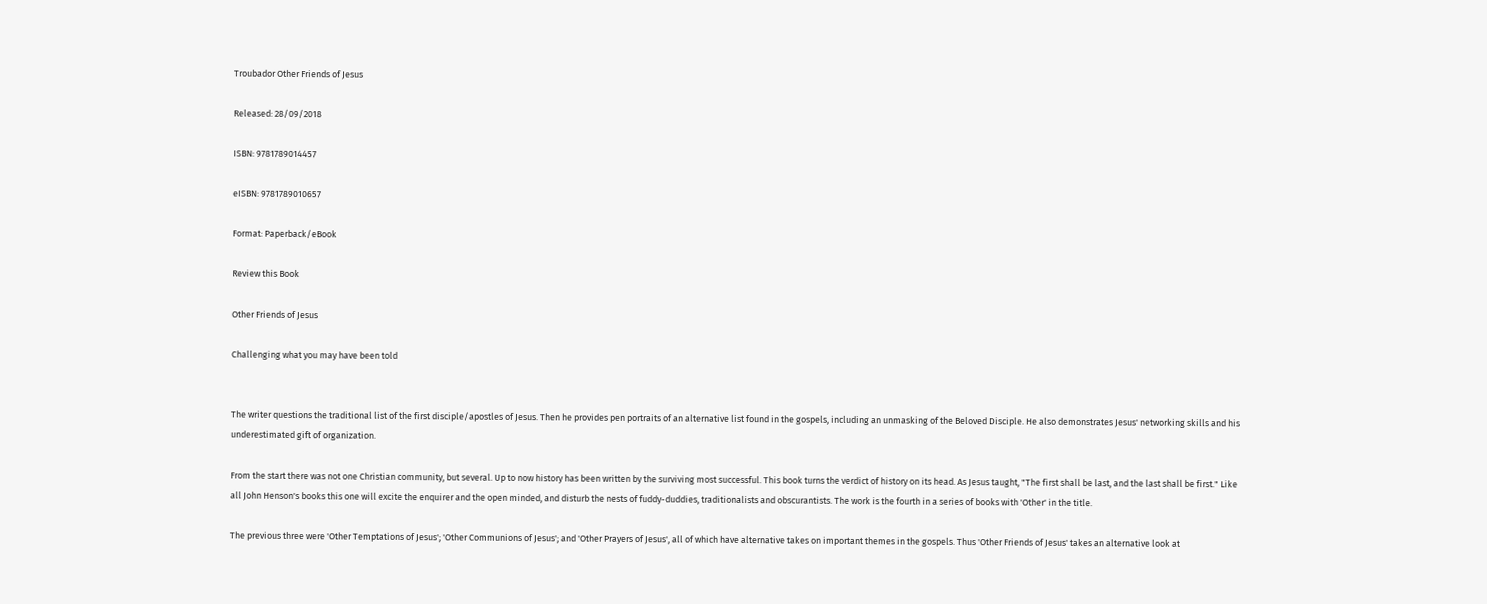Troubador Other Friends of Jesus

Released: 28/09/2018

ISBN: 9781789014457

eISBN: 9781789010657

Format: Paperback/eBook

Review this Book

Other Friends of Jesus

Challenging what you may have been told


The writer questions the traditional list of the first disciple/apostles of Jesus. Then he provides pen portraits of an alternative list found in the gospels, including an unmasking of the Beloved Disciple. He also demonstrates Jesus' networking skills and his underestimated gift of organization.

From the start there was not one Christian community, but several. Up to now history has been written by the surviving most successful. This book turns the verdict of history on its head. As Jesus taught, "The first shall be last, and the last shall be first." Like all John Henson's books this one will excite the enquirer and the open minded, and disturb the nests of fuddy-duddies, traditionalists and obscurantists. The work is the fourth in a series of books with 'Other' in the title.

The previous three were 'Other Temptations of Jesus'; 'Other Communions of Jesus'; and 'Other Prayers of Jesus', all of which have alternative takes on important themes in the gospels. Thus 'Other Friends of Jesus' takes an alternative look at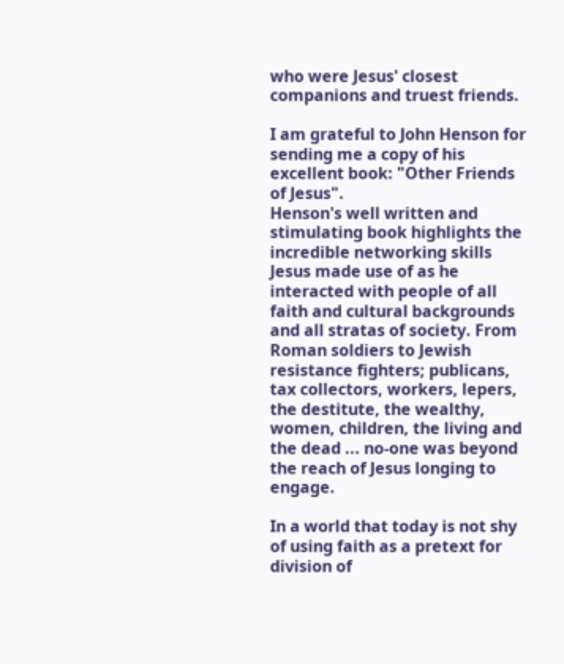who were Jesus' closest companions and truest friends.

I am grateful to John Henson for sending me a copy of his excellent book: "Other Friends of Jesus".
Henson's well written and stimulating book highlights the incredible networking skills Jesus made use of as he interacted with people of all faith and cultural backgrounds and all stratas of society. From Roman soldiers to Jewish resistance fighters; publicans, tax collectors, workers, lepers, the destitute, the wealthy, women, children, the living and the dead ... no-one was beyond the reach of Jesus longing to engage.

In a world that today is not shy of using faith as a pretext for division of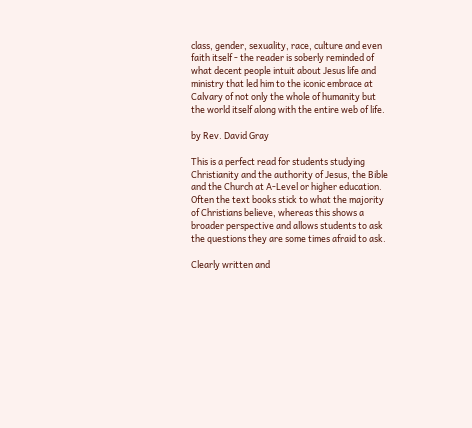class, gender, sexuality, race, culture and even faith itself - the reader is soberly reminded of what decent people intuit about Jesus life and ministry that led him to the iconic embrace at Calvary of not only the whole of humanity but the world itself along with the entire web of life.

by Rev. David Gray

This is a perfect read for students studying Christianity and the authority of Jesus, the Bible and the Church at A-Level or higher education. Often the text books stick to what the majority of Christians believe, whereas this shows a broader perspective and allows students to ask the questions they are some times afraid to ask.

Clearly written and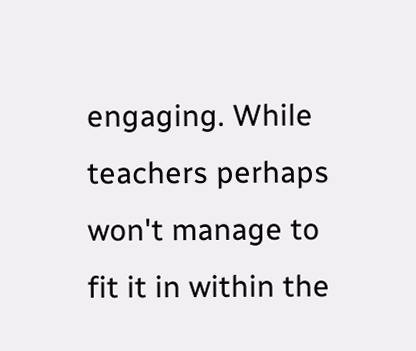engaging. While teachers perhaps won't manage to fit it in within the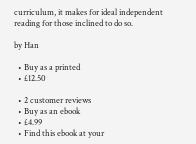curriculum, it makes for ideal independent reading for those inclined to do so.

by Han

  • Buy as a printed
  • £12.50

  • 2 customer reviews
  • Buy as an ebook
  • £4.99
  • Find this ebook at your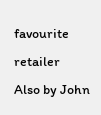favourite retailer
Also by John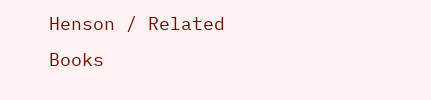Henson / Related Books